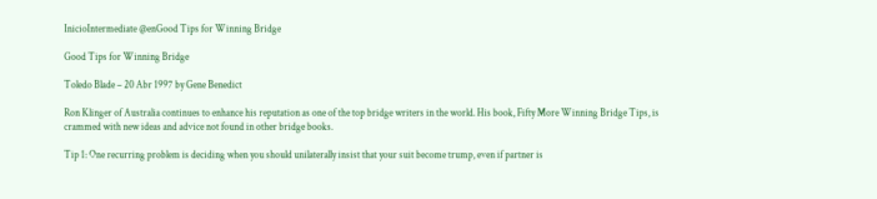InicioIntermediate @enGood Tips for Winning Bridge

Good Tips for Winning Bridge

Toledo Blade – 20 Abr 1997 by Gene Benedict

Ron Klinger of Australia continues to enhance his reputation as one of the top bridge writers in the world. His book, Fifty More Winning Bridge Tips, is crammed with new ideas and advice not found in other bridge books.

Tip 1: One recurring problem is deciding when you should unilaterally insist that your suit become trump, even if partner is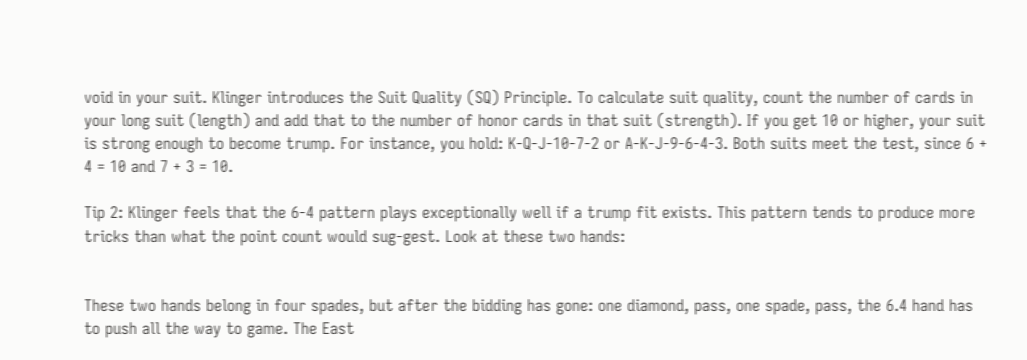void in your suit. Klinger introduces the Suit Quality (SQ) Principle. To calculate suit quality, count the number of cards in your long suit (length) and add that to the number of honor cards in that suit (strength). If you get 10 or higher, your suit is strong enough to become trump. For instance, you hold: K-Q-J-10-7-2 or A-K-J-9-6-4-3. Both suits meet the test, since 6 + 4 = 10 and 7 + 3 = 10.

Tip 2: Klinger feels that the 6-4 pattern plays exceptionally well if a trump fit exists. This pattern tends to produce more tricks than what the point count would sug-gest. Look at these two hands:


These two hands belong in four spades, but after the bidding has gone: one diamond, pass, one spade, pass, the 6.4 hand has to push all the way to game. The East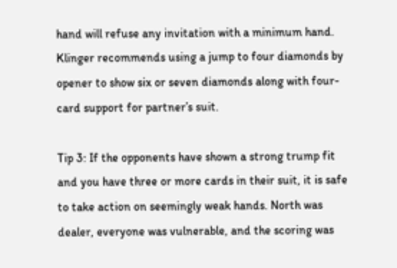hand will refuse any invitation with a minimum hand. Klinger recommends using a jump to four diamonds by opener to show six or seven diamonds along with four-card support for partner’s suit.

Tip 3: If the opponents have shown a strong trump fit and you have three or more cards in their suit, it is safe to take action on seemingly weak hands. North was dealer, everyone was vulnerable, and the scoring was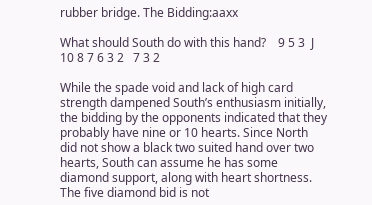rubber bridge. The Bidding:aaxx

What should South do with this hand?    9 5 3  J 10 8 7 6 3 2   7 3 2

While the spade void and lack of high card strength dampened South’s enthusiasm initially, the bidding by the opponents indicated that they probably have nine or 10 hearts. Since North did not show a black two suited hand over two hearts, South can assume he has some diamond support, along with heart shortness. The five diamond bid is not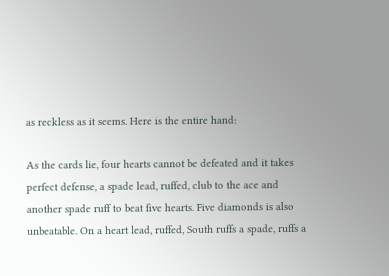as reckless as it seems. Here is the entire hand:

As the cards lie, four hearts cannot be defeated and it takes perfect defense, a spade lead, ruffed, club to the ace and another spade ruff to beat five hearts. Five diamonds is also unbeatable. On a heart lead, ruffed, South ruffs a spade, ruffs a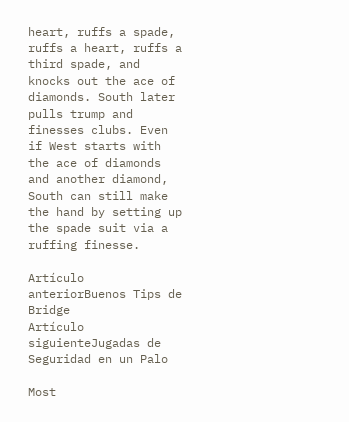heart, ruffs a spade, ruffs a heart, ruffs a third spade, and knocks out the ace of diamonds. South later pulls trump and finesses clubs. Even if West starts with the ace of diamonds and another diamond, South can still make the hand by setting up the spade suit via a ruffing finesse.

Artículo anteriorBuenos Tips de Bridge
Artículo siguienteJugadas de Seguridad en un Palo

Most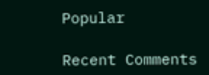Popular

Recent Comments